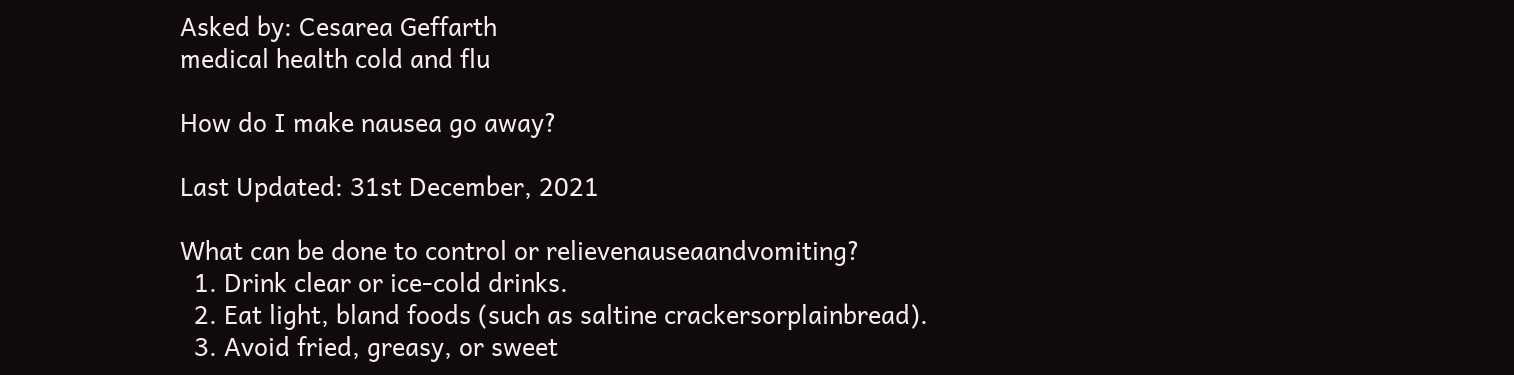Asked by: Cesarea Geffarth
medical health cold and flu

How do I make nausea go away?

Last Updated: 31st December, 2021

What can be done to control or relievenauseaandvomiting?
  1. Drink clear or ice-cold drinks.
  2. Eat light, bland foods (such as saltine crackersorplainbread).
  3. Avoid fried, greasy, or sweet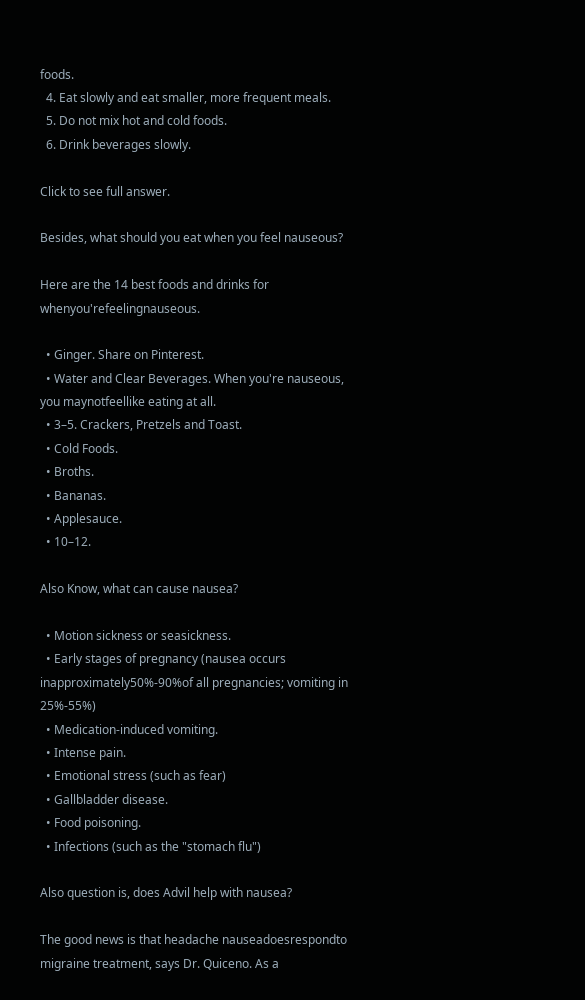foods.
  4. Eat slowly and eat smaller, more frequent meals.
  5. Do not mix hot and cold foods.
  6. Drink beverages slowly.

Click to see full answer.

Besides, what should you eat when you feel nauseous?

Here are the 14 best foods and drinks for whenyou'refeelingnauseous.

  • Ginger. Share on Pinterest.
  • Water and Clear Beverages. When you're nauseous, you maynotfeellike eating at all.
  • 3–5. Crackers, Pretzels and Toast.
  • Cold Foods.
  • Broths.
  • Bananas.
  • Applesauce.
  • 10–12.

Also Know, what can cause nausea?

  • Motion sickness or seasickness.
  • Early stages of pregnancy (nausea occurs inapproximately50%-90%of all pregnancies; vomiting in 25%-55%)
  • Medication-induced vomiting.
  • Intense pain.
  • Emotional stress (such as fear)
  • Gallbladder disease.
  • Food poisoning.
  • Infections (such as the "stomach flu")

Also question is, does Advil help with nausea?

The good news is that headache nauseadoesrespondto migraine treatment, says Dr. Quiceno. As a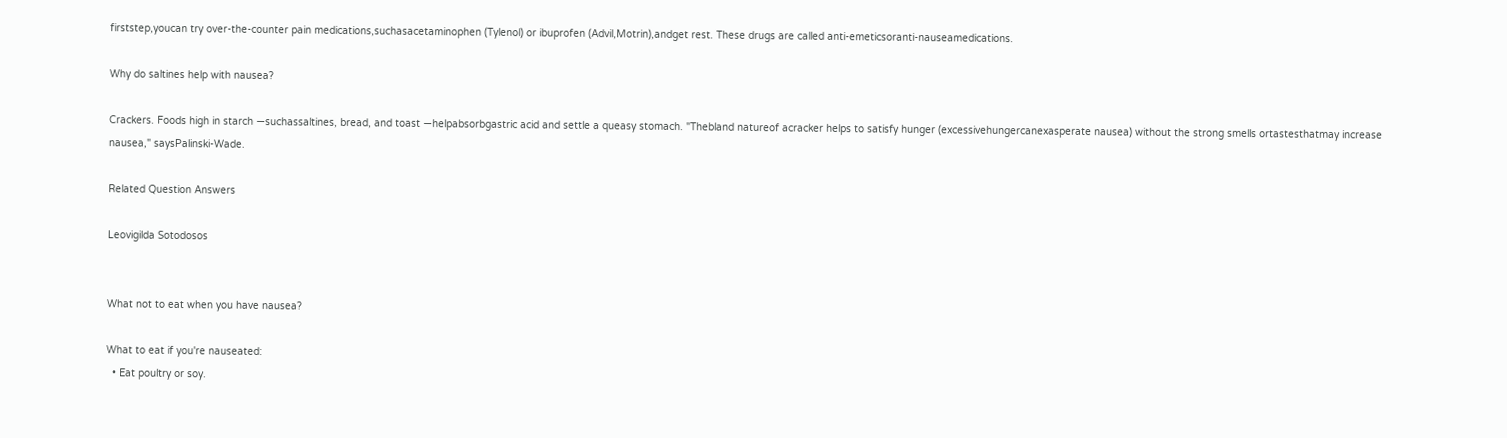firststep,youcan try over-the-counter pain medications,suchasacetaminophen (Tylenol) or ibuprofen (Advil,Motrin),andget rest. These drugs are called anti-emeticsoranti-nauseamedications.

Why do saltines help with nausea?

Crackers. Foods high in starch —suchassaltines, bread, and toast —helpabsorbgastric acid and settle a queasy stomach. "Thebland natureof acracker helps to satisfy hunger (excessivehungercanexasperate nausea) without the strong smells ortastesthatmay increase nausea," saysPalinski-Wade.

Related Question Answers

Leovigilda Sotodosos


What not to eat when you have nausea?

What to eat if you're nauseated:
  • Eat poultry or soy.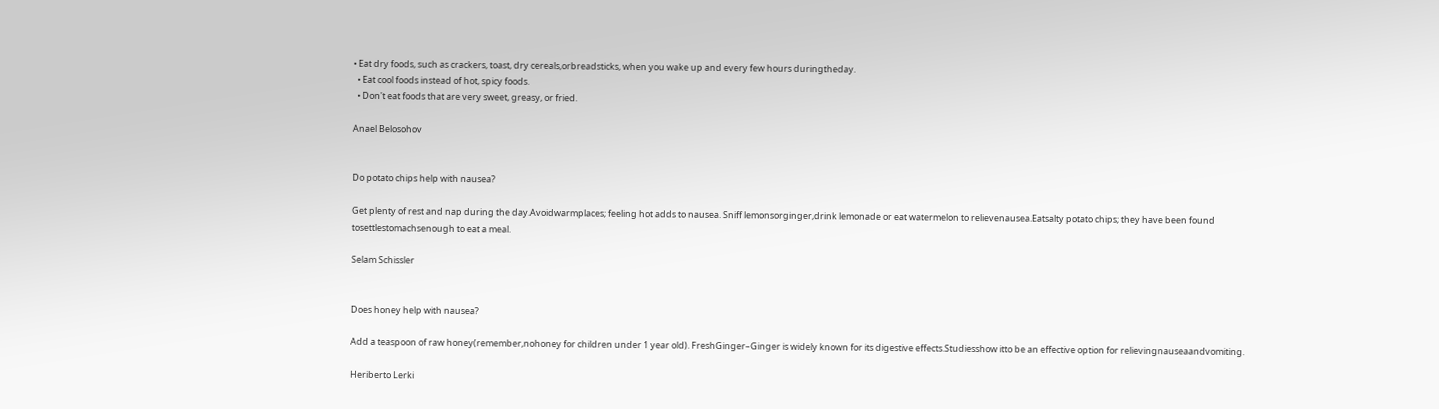• Eat dry foods, such as crackers, toast, dry cereals,orbreadsticks, when you wake up and every few hours duringtheday.
  • Eat cool foods instead of hot, spicy foods.
  • Don't eat foods that are very sweet, greasy, or fried.

Anael Belosohov


Do potato chips help with nausea?

Get plenty of rest and nap during the day.Avoidwarmplaces; feeling hot adds to nausea. Sniff lemonsorginger,drink lemonade or eat watermelon to relievenausea.Eatsalty potato chips; they have been found tosettlestomachsenough to eat a meal.

Selam Schissler


Does honey help with nausea?

Add a teaspoon of raw honey(remember,nohoney for children under 1 year old). FreshGinger–Ginger is widely known for its digestive effects.Studiesshow itto be an effective option for relievingnauseaandvomiting.

Heriberto Lerki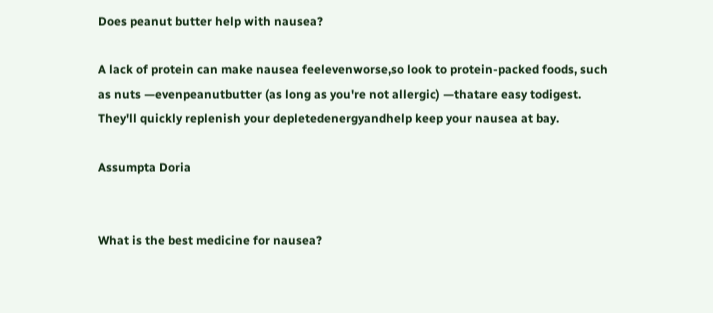Does peanut butter help with nausea?

A lack of protein can make nausea feelevenworse,so look to protein-packed foods, such as nuts —evenpeanutbutter (as long as you're not allergic) —thatare easy todigest. They'll quickly replenish your depletedenergyandhelp keep your nausea at bay.

Assumpta Doria


What is the best medicine for nausea?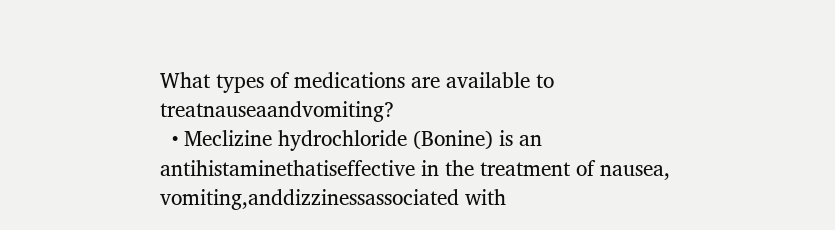What types of medications are available to treatnauseaandvomiting?
  • Meclizine hydrochloride (Bonine) is an antihistaminethatiseffective in the treatment of nausea, vomiting,anddizzinessassociated with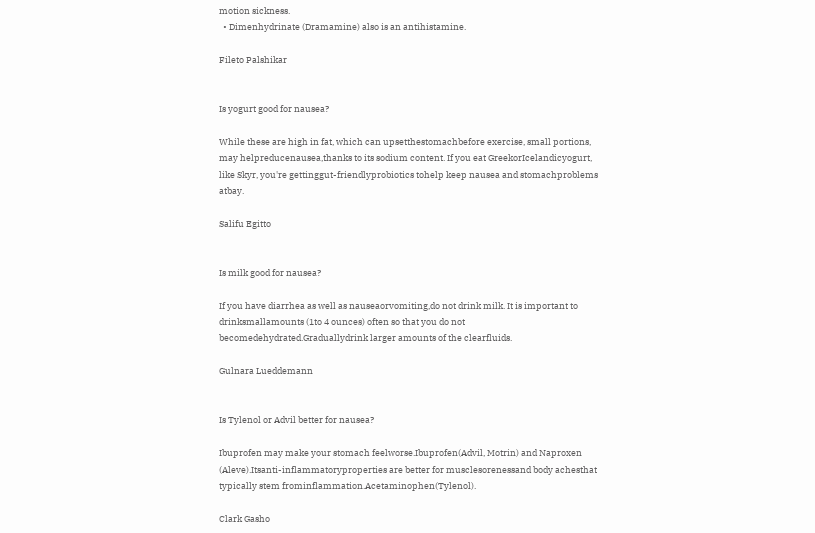motion sickness.
  • Dimenhydrinate (Dramamine) also is an antihistamine.

Fileto Palshikar


Is yogurt good for nausea?

While these are high in fat, which can upsetthestomachbefore exercise, small portions, may helpreducenausea,thanks to its sodium content. If you eat GreekorIcelandicyogurt, like Skyr, you're gettinggut-friendlyprobiotics tohelp keep nausea and stomachproblems atbay.

Salifu Egitto


Is milk good for nausea?

If you have diarrhea as well as nauseaorvomiting,do not drink milk. It is important to drinksmallamounts (1to 4 ounces) often so that you do not becomedehydrated.Graduallydrink larger amounts of the clearfluids.

Gulnara Lueddemann


Is Tylenol or Advil better for nausea?

Ibuprofen may make your stomach feelworse.Ibuprofen(Advil, Motrin) and Naproxen (Aleve).Itsanti-inflammatoryproperties are better for musclesorenessand body achesthat typically stem frominflammation.Acetaminophen(Tylenol).

Clark Gasho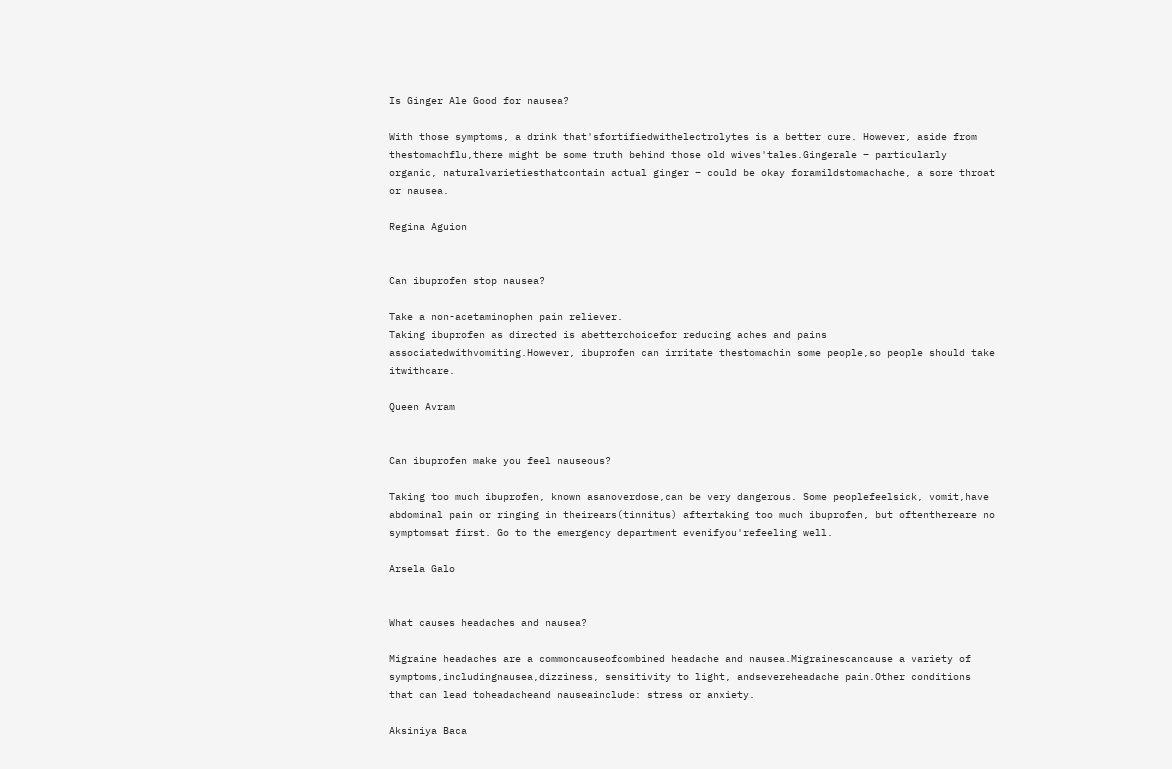Is Ginger Ale Good for nausea?

With those symptoms, a drink that'sfortifiedwithelectrolytes is a better cure. However, aside from thestomachflu,there might be some truth behind those old wives'tales.Gingerale – particularly organic, naturalvarietiesthatcontain actual ginger – could be okay foramildstomachache, a sore throat or nausea.

Regina Aguion


Can ibuprofen stop nausea?

Take a non-acetaminophen pain reliever.
Taking ibuprofen as directed is abetterchoicefor reducing aches and pains associatedwithvomiting.However, ibuprofen can irritate thestomachin some people,so people should take itwithcare.

Queen Avram


Can ibuprofen make you feel nauseous?

Taking too much ibuprofen, known asanoverdose,can be very dangerous. Some peoplefeelsick, vomit,have abdominal pain or ringing in theirears(tinnitus) aftertaking too much ibuprofen, but oftenthereare no symptomsat first. Go to the emergency department evenifyou'refeeling well.

Arsela Galo


What causes headaches and nausea?

Migraine headaches are a commoncauseofcombined headache and nausea.Migrainescancause a variety of symptoms,includingnausea,dizziness, sensitivity to light, andsevereheadache pain.Other conditions that can lead toheadacheand nauseainclude: stress or anxiety.

Aksiniya Baca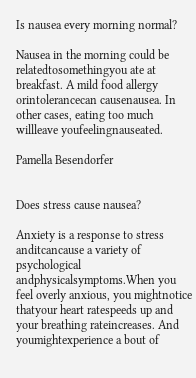Is nausea every morning normal?

Nausea in the morning could be relatedtosomethingyou ate at breakfast. A mild food allergy orintolerancecan causenausea. In other cases, eating too much willleave youfeelingnauseated.

Pamella Besendorfer


Does stress cause nausea?

Anxiety is a response to stress anditcancause a variety of psychological andphysicalsymptoms.When you feel overly anxious, you mightnotice thatyour heart ratespeeds up and your breathing rateincreases. And youmightexperience a bout of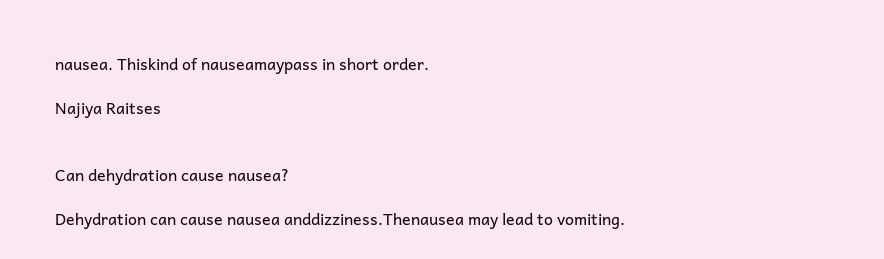nausea. Thiskind of nauseamaypass in short order.

Najiya Raitses


Can dehydration cause nausea?

Dehydration can cause nausea anddizziness.Thenausea may lead to vomiting.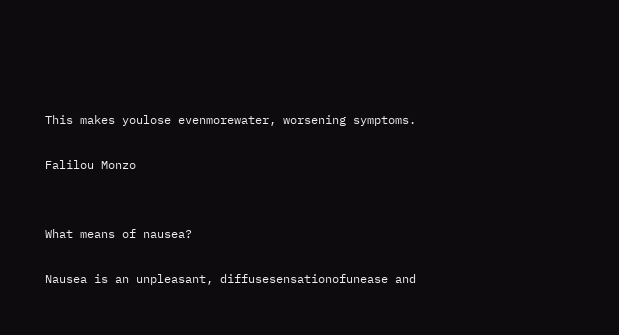This makes youlose evenmorewater, worsening symptoms.

Falilou Monzo


What means of nausea?

Nausea is an unpleasant, diffusesensationofunease and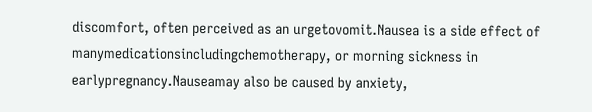discomfort, often perceived as an urgetovomit.Nausea is a side effect of manymedicationsincludingchemotherapy, or morning sickness in earlypregnancy.Nauseamay also be caused by anxiety,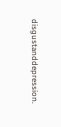disgustanddepression.